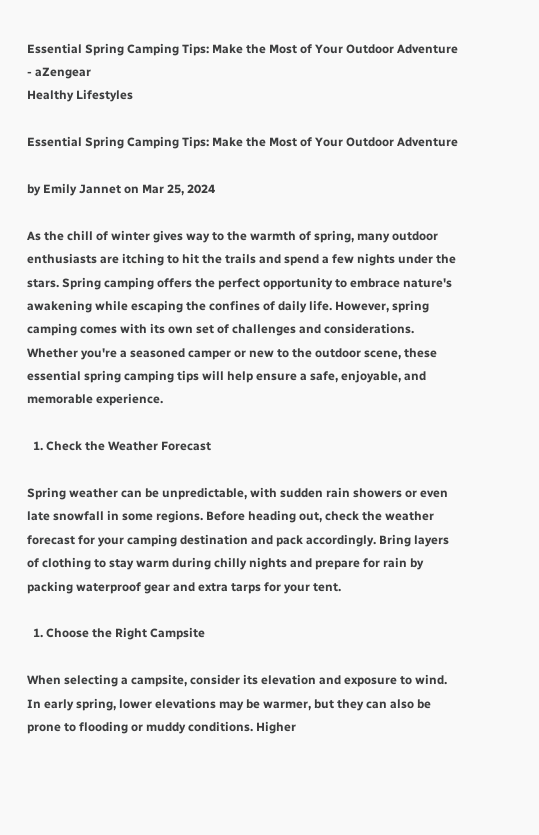Essential Spring Camping Tips: Make the Most of Your Outdoor Adventure - aZengear
Healthy Lifestyles

Essential Spring Camping Tips: Make the Most of Your Outdoor Adventure

by Emily Jannet on Mar 25, 2024

As the chill of winter gives way to the warmth of spring, many outdoor enthusiasts are itching to hit the trails and spend a few nights under the stars. Spring camping offers the perfect opportunity to embrace nature's awakening while escaping the confines of daily life. However, spring camping comes with its own set of challenges and considerations. Whether you're a seasoned camper or new to the outdoor scene, these essential spring camping tips will help ensure a safe, enjoyable, and memorable experience.

  1. Check the Weather Forecast

Spring weather can be unpredictable, with sudden rain showers or even late snowfall in some regions. Before heading out, check the weather forecast for your camping destination and pack accordingly. Bring layers of clothing to stay warm during chilly nights and prepare for rain by packing waterproof gear and extra tarps for your tent.

  1. Choose the Right Campsite

When selecting a campsite, consider its elevation and exposure to wind. In early spring, lower elevations may be warmer, but they can also be prone to flooding or muddy conditions. Higher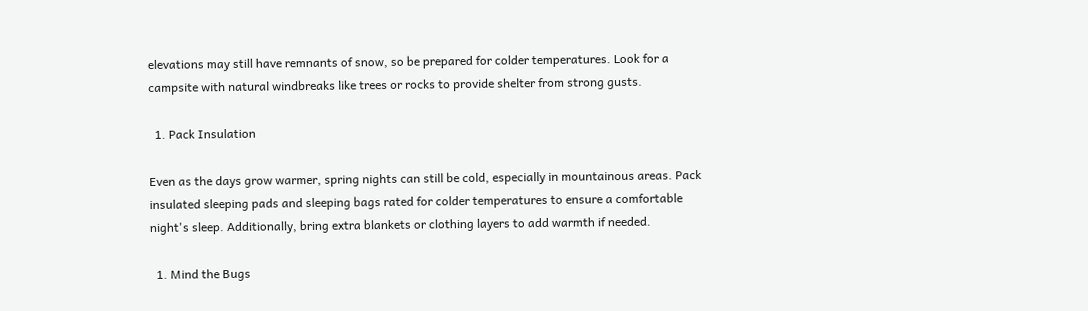elevations may still have remnants of snow, so be prepared for colder temperatures. Look for a campsite with natural windbreaks like trees or rocks to provide shelter from strong gusts.

  1. Pack Insulation

Even as the days grow warmer, spring nights can still be cold, especially in mountainous areas. Pack insulated sleeping pads and sleeping bags rated for colder temperatures to ensure a comfortable night's sleep. Additionally, bring extra blankets or clothing layers to add warmth if needed.

  1. Mind the Bugs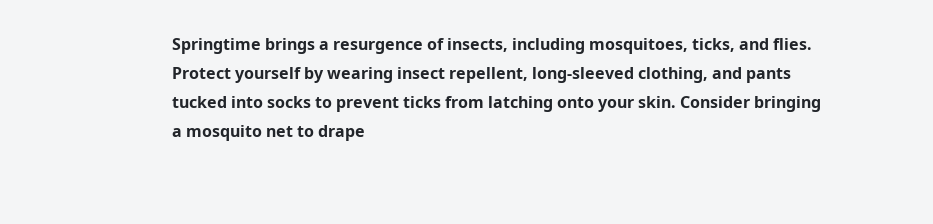Springtime brings a resurgence of insects, including mosquitoes, ticks, and flies. Protect yourself by wearing insect repellent, long-sleeved clothing, and pants tucked into socks to prevent ticks from latching onto your skin. Consider bringing a mosquito net to drape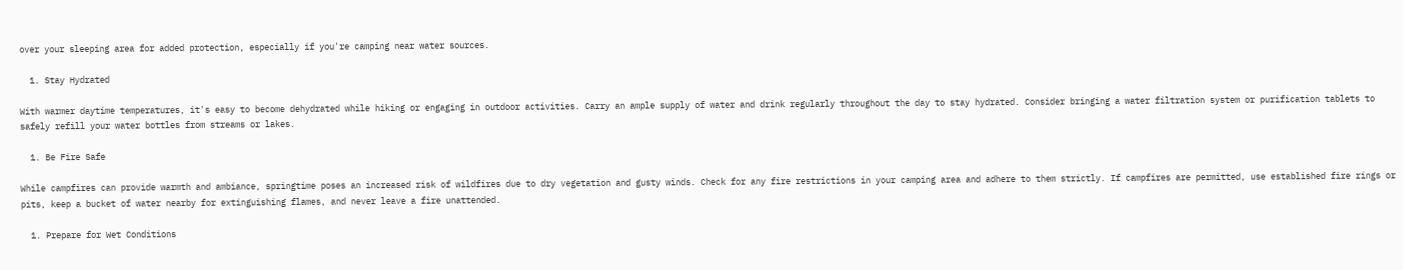over your sleeping area for added protection, especially if you're camping near water sources.

  1. Stay Hydrated

With warmer daytime temperatures, it's easy to become dehydrated while hiking or engaging in outdoor activities. Carry an ample supply of water and drink regularly throughout the day to stay hydrated. Consider bringing a water filtration system or purification tablets to safely refill your water bottles from streams or lakes.

  1. Be Fire Safe

While campfires can provide warmth and ambiance, springtime poses an increased risk of wildfires due to dry vegetation and gusty winds. Check for any fire restrictions in your camping area and adhere to them strictly. If campfires are permitted, use established fire rings or pits, keep a bucket of water nearby for extinguishing flames, and never leave a fire unattended.

  1. Prepare for Wet Conditions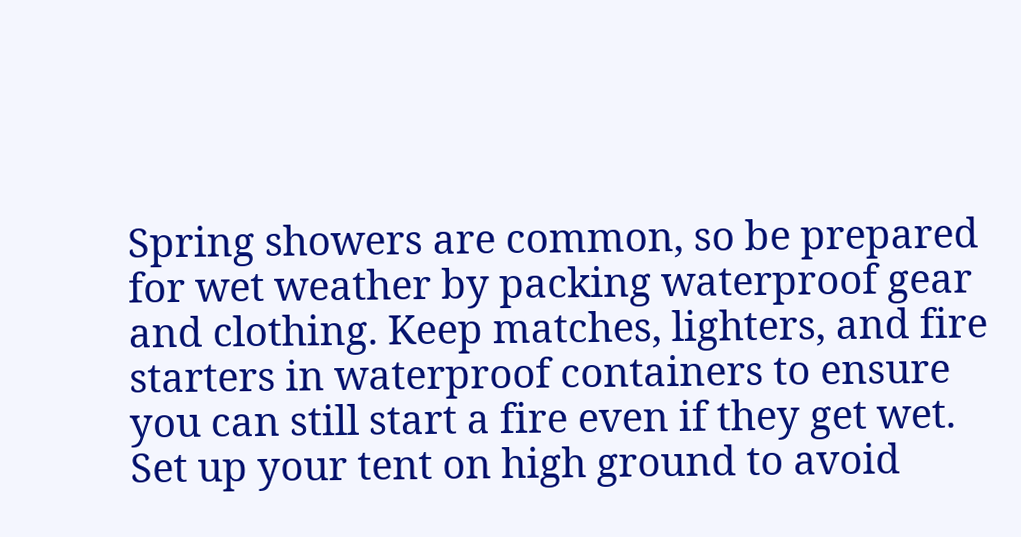Spring showers are common, so be prepared for wet weather by packing waterproof gear and clothing. Keep matches, lighters, and fire starters in waterproof containers to ensure you can still start a fire even if they get wet. Set up your tent on high ground to avoid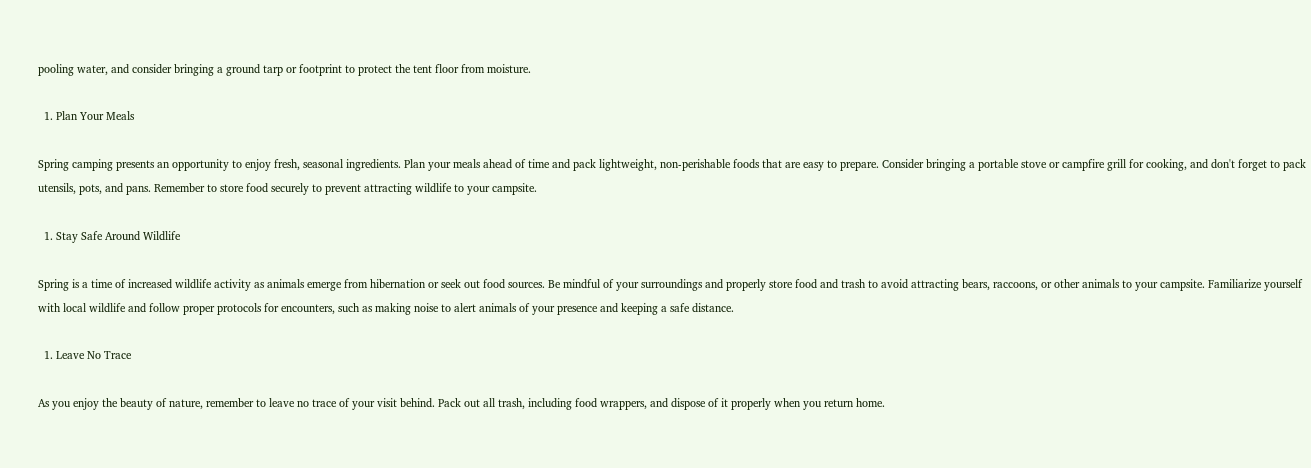pooling water, and consider bringing a ground tarp or footprint to protect the tent floor from moisture.

  1. Plan Your Meals

Spring camping presents an opportunity to enjoy fresh, seasonal ingredients. Plan your meals ahead of time and pack lightweight, non-perishable foods that are easy to prepare. Consider bringing a portable stove or campfire grill for cooking, and don't forget to pack utensils, pots, and pans. Remember to store food securely to prevent attracting wildlife to your campsite.

  1. Stay Safe Around Wildlife

Spring is a time of increased wildlife activity as animals emerge from hibernation or seek out food sources. Be mindful of your surroundings and properly store food and trash to avoid attracting bears, raccoons, or other animals to your campsite. Familiarize yourself with local wildlife and follow proper protocols for encounters, such as making noise to alert animals of your presence and keeping a safe distance.

  1. Leave No Trace

As you enjoy the beauty of nature, remember to leave no trace of your visit behind. Pack out all trash, including food wrappers, and dispose of it properly when you return home.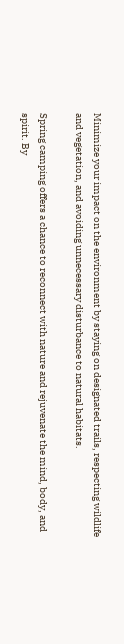Minimize your impact on the environment by staying on designated trails, respecting wildlife and vegetation, and avoiding unnecessary disturbance to natural habitats.

Spring camping offers a chance to reconnect with nature and rejuvenate the mind, body, and spirit. By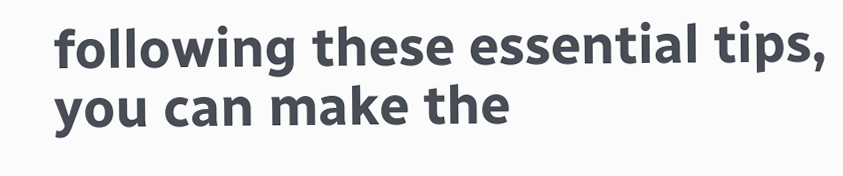following these essential tips, you can make the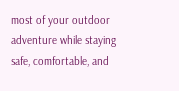most of your outdoor adventure while staying safe, comfortable, and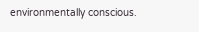environmentally conscious.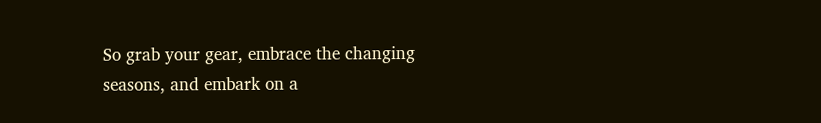So grab your gear, embrace the changing seasons, and embark on a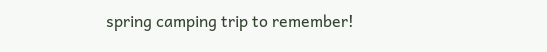spring camping trip to remember!